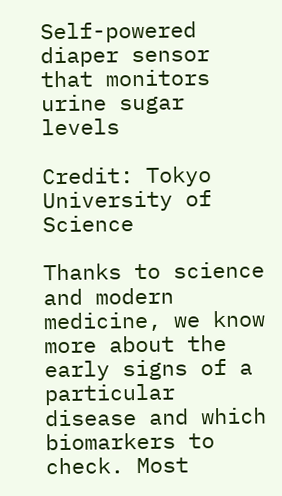Self-powered diaper sensor that monitors urine sugar levels

Credit: Tokyo University of Science

Thanks to science and modern medicine, we know more about the early signs of a particular disease and which biomarkers to check. Most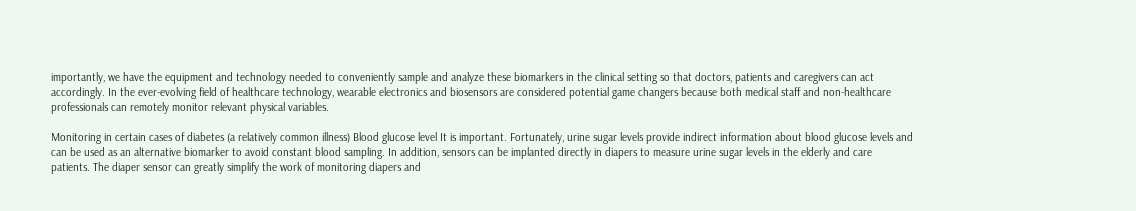importantly, we have the equipment and technology needed to conveniently sample and analyze these biomarkers in the clinical setting so that doctors, patients and caregivers can act accordingly. In the ever-evolving field of healthcare technology, wearable electronics and biosensors are considered potential game changers because both medical staff and non-healthcare professionals can remotely monitor relevant physical variables.

Monitoring in certain cases of diabetes (a relatively common illness) Blood glucose level It is important. Fortunately, urine sugar levels provide indirect information about blood glucose levels and can be used as an alternative biomarker to avoid constant blood sampling. In addition, sensors can be implanted directly in diapers to measure urine sugar levels in the elderly and care patients. The diaper sensor can greatly simplify the work of monitoring diapers and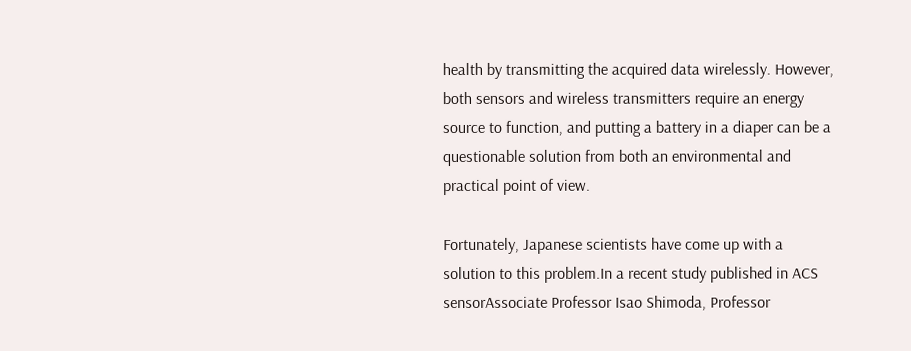health by transmitting the acquired data wirelessly. However, both sensors and wireless transmitters require an energy source to function, and putting a battery in a diaper can be a questionable solution from both an environmental and practical point of view.

Fortunately, Japanese scientists have come up with a solution to this problem.In a recent study published in ACS sensorAssociate Professor Isao Shimoda, Professor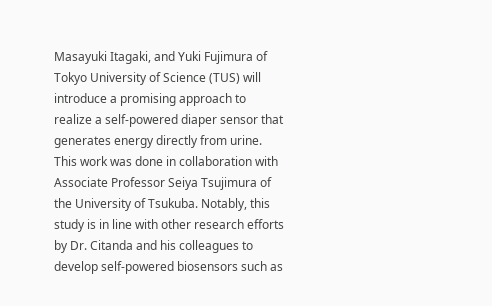Masayuki Itagaki, and Yuki Fujimura of Tokyo University of Science (TUS) will introduce a promising approach to realize a self-powered diaper sensor that generates energy directly from urine. This work was done in collaboration with Associate Professor Seiya Tsujimura of the University of Tsukuba. Notably, this study is in line with other research efforts by Dr. Citanda and his colleagues to develop self-powered biosensors such as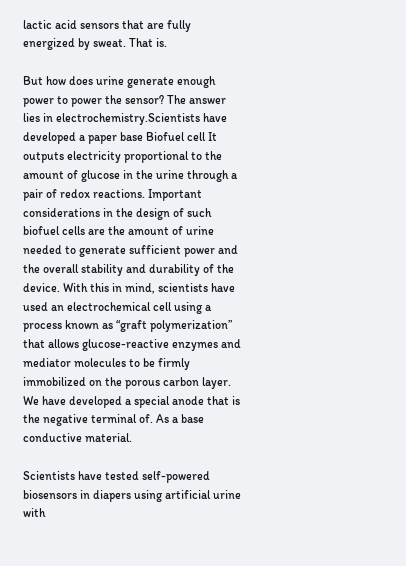lactic acid sensors that are fully energized by sweat. That is.

But how does urine generate enough power to power the sensor? The answer lies in electrochemistry.Scientists have developed a paper base Biofuel cell It outputs electricity proportional to the amount of glucose in the urine through a pair of redox reactions. Important considerations in the design of such biofuel cells are the amount of urine needed to generate sufficient power and the overall stability and durability of the device. With this in mind, scientists have used an electrochemical cell using a process known as “graft polymerization” that allows glucose-reactive enzymes and mediator molecules to be firmly immobilized on the porous carbon layer. We have developed a special anode that is the negative terminal of. As a base conductive material.

Scientists have tested self-powered biosensors in diapers using artificial urine with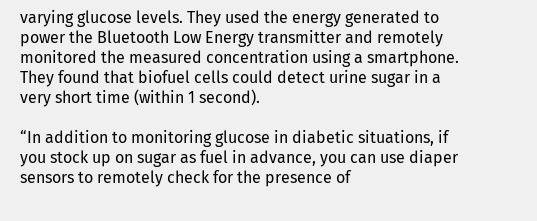varying glucose levels. They used the energy generated to power the Bluetooth Low Energy transmitter and remotely monitored the measured concentration using a smartphone. They found that biofuel cells could detect urine sugar in a very short time (within 1 second).

“In addition to monitoring glucose in diabetic situations, if you stock up on sugar as fuel in advance, you can use diaper sensors to remotely check for the presence of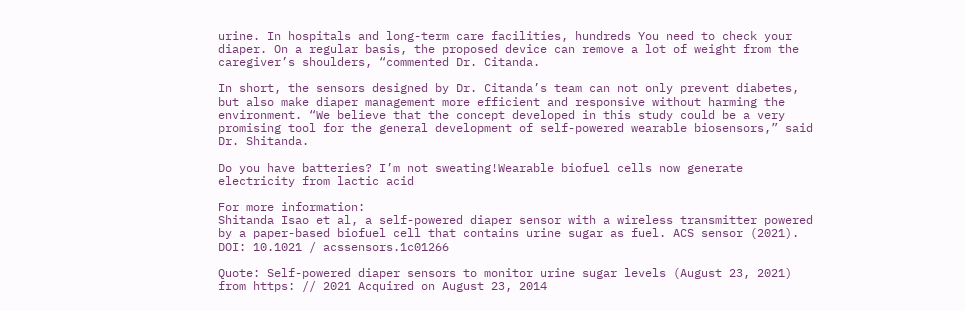urine. In hospitals and long-term care facilities, hundreds You need to check your diaper. On a regular basis, the proposed device can remove a lot of weight from the caregiver’s shoulders, “commented Dr. Citanda.

In short, the sensors designed by Dr. Citanda’s team can not only prevent diabetes, but also make diaper management more efficient and responsive without harming the environment. “We believe that the concept developed in this study could be a very promising tool for the general development of self-powered wearable biosensors,” said Dr. Shitanda.

Do you have batteries? I’m not sweating!Wearable biofuel cells now generate electricity from lactic acid

For more information:
Shitanda Isao et al, a self-powered diaper sensor with a wireless transmitter powered by a paper-based biofuel cell that contains urine sugar as fuel. ACS sensor (2021). DOI: 10.1021 / acssensors.1c01266

Quote: Self-powered diaper sensors to monitor urine sugar levels (August 23, 2021) from https: // 2021 Acquired on August 23, 2014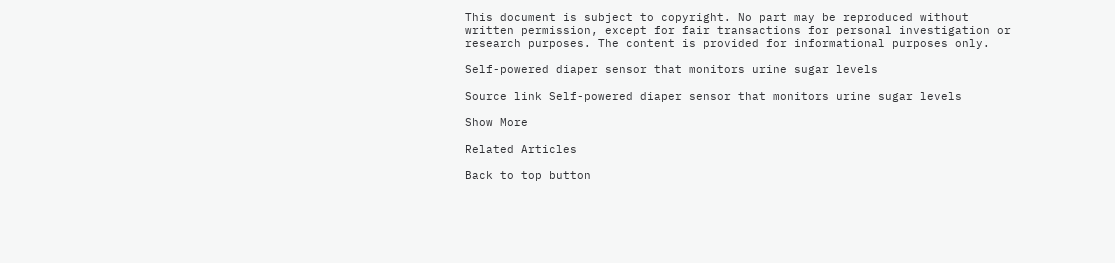This document is subject to copyright. No part may be reproduced without written permission, except for fair transactions for personal investigation or research purposes. The content is provided for informational purposes only.

Self-powered diaper sensor that monitors urine sugar levels

Source link Self-powered diaper sensor that monitors urine sugar levels

Show More

Related Articles

Back to top button